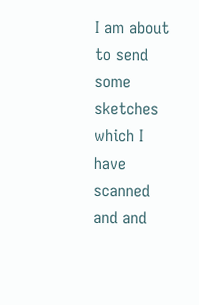I am about to send some sketches which I have scanned and and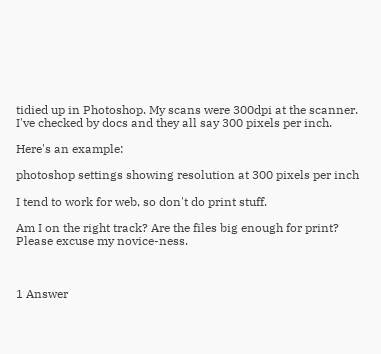tidied up in Photoshop. My scans were 300dpi at the scanner. I've checked by docs and they all say 300 pixels per inch.

Here's an example:

photoshop settings showing resolution at 300 pixels per inch

I tend to work for web, so don't do print stuff.

Am I on the right track? Are the files big enough for print? Please excuse my novice-ness.



1 Answer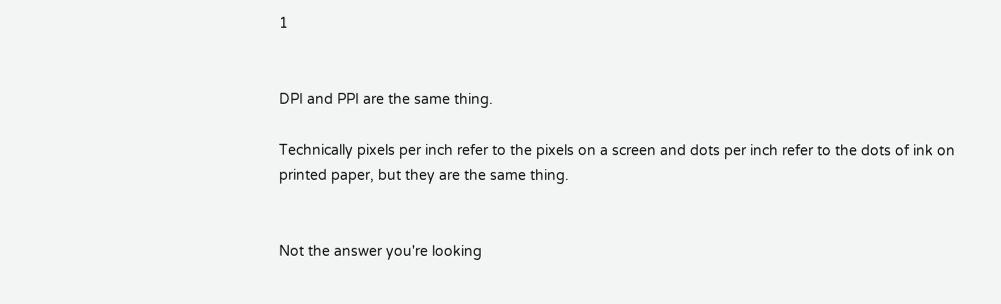1


DPI and PPI are the same thing.

Technically pixels per inch refer to the pixels on a screen and dots per inch refer to the dots of ink on printed paper, but they are the same thing.


Not the answer you're looking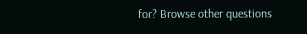for? Browse other questions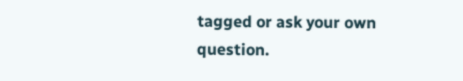tagged or ask your own question.